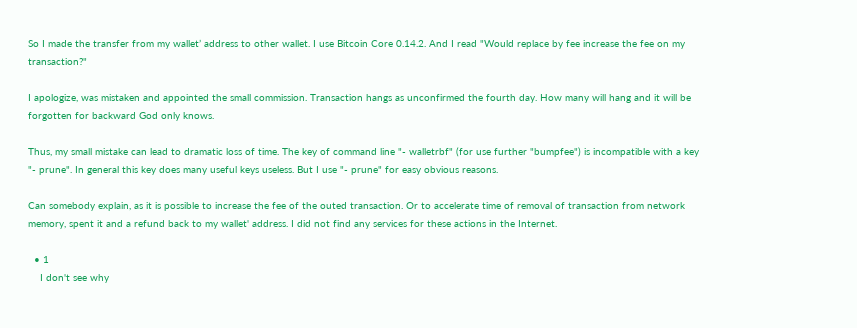So I made the transfer from my wallet’ address to other wallet. I use Bitcoin Core 0.14.2. And I read "Would replace by fee increase the fee on my transaction?"

I apologize, was mistaken and appointed the small commission. Transaction hangs as unconfirmed the fourth day. How many will hang and it will be forgotten for backward God only knows.

Thus, my small mistake can lead to dramatic loss of time. The key of command line "- walletrbf" (for use further "bumpfee") is incompatible with a key "- prune". In general this key does many useful keys useless. But I use "- prune" for easy obvious reasons.

Can somebody explain, as it is possible to increase the fee of the outed transaction. Or to accelerate time of removal of transaction from network memory, spent it and a refund back to my wallet' address. I did not find any services for these actions in the Internet.

  • 1
    I don't see why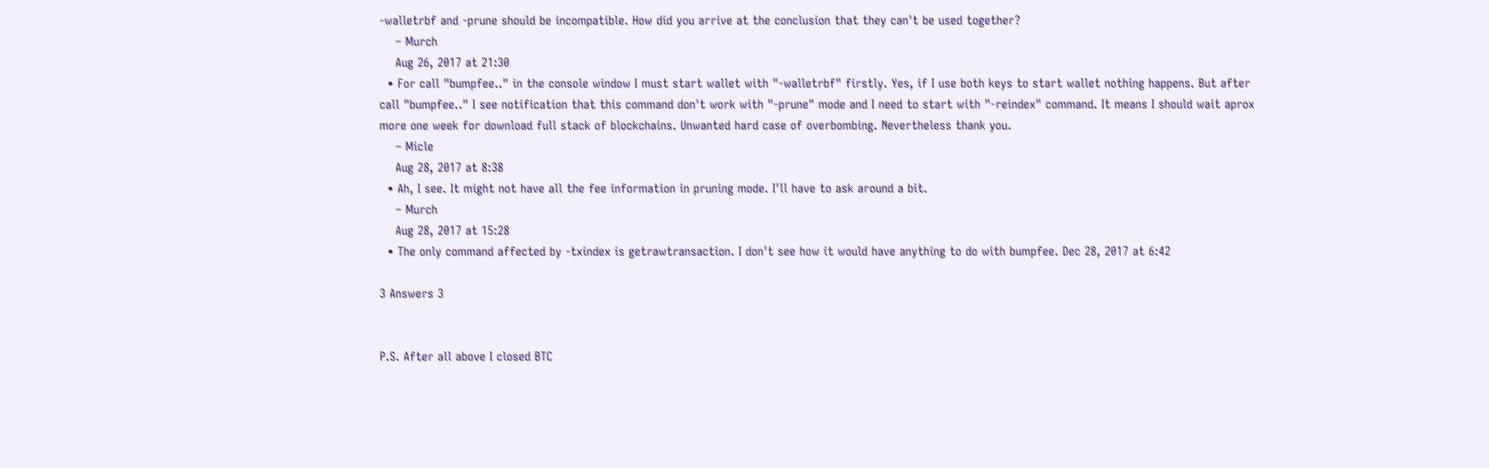-walletrbf and -prune should be incompatible. How did you arrive at the conclusion that they can't be used together?
    – Murch
    Aug 26, 2017 at 21:30
  • For call "bumpfee.." in the console window I must start wallet with "-walletrbf" firstly. Yes, if I use both keys to start wallet nothing happens. But after call "bumpfee.." I see notification that this command don't work with "-prune" mode and I need to start with "-reindex" command. It means I should wait aprox more one week for download full stack of blockchains. Unwanted hard case of overbombing. Nevertheless thank you.
    – Micle
    Aug 28, 2017 at 8:38
  • Ah, I see. It might not have all the fee information in pruning mode. I'll have to ask around a bit.
    – Murch
    Aug 28, 2017 at 15:28
  • The only command affected by -txindex is getrawtransaction. I don't see how it would have anything to do with bumpfee. Dec 28, 2017 at 6:42

3 Answers 3


P.S. After all above I closed BTC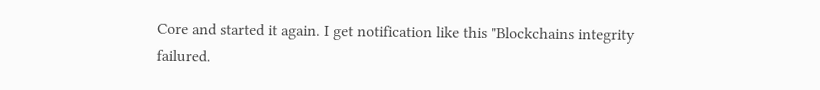Core and started it again. I get notification like this "Blockchains integrity failured.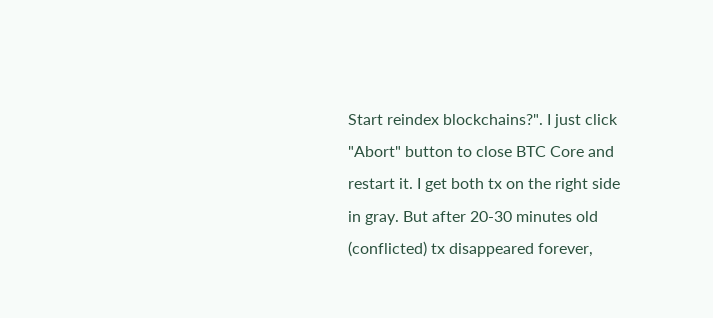Start reindex blockchains?". I just click "Abort" button to close BTC Core and restart it. I get both tx on the right side in gray. But after 20-30 minutes old (conflicted) tx disappeared forever,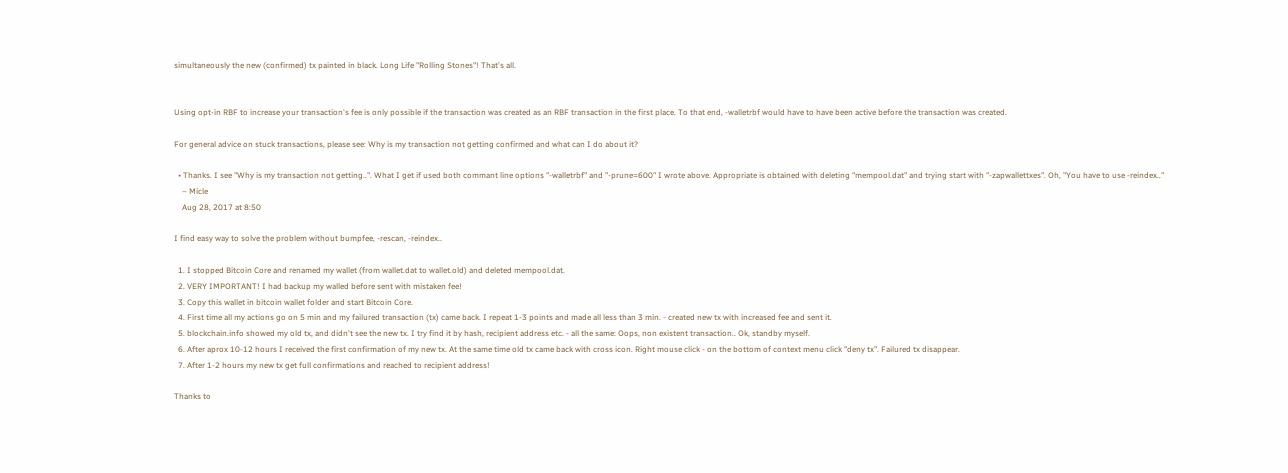simultaneously the new (confirmed) tx painted in black. Long Life "Rolling Stones"! That's all.


Using opt-in RBF to increase your transaction's fee is only possible if the transaction was created as an RBF transaction in the first place. To that end, -walletrbf would have to have been active before the transaction was created.

For general advice on stuck transactions, please see: Why is my transaction not getting confirmed and what can I do about it?

  • Thanks. I see "Why is my transaction not getting..". What I get if used both commant line options "-walletrbf" and "-prune=600" I wrote above. Appropriate is obtained with deleting "mempool.dat" and trying start with "-zapwallettxes". Oh, "You have to use -reindex.."
    – Micle
    Aug 28, 2017 at 8:50

I find easy way to solve the problem without bumpfee, -rescan, -reindex..

  1. I stopped Bitcoin Core and renamed my wallet (from wallet.dat to wallet.old) and deleted mempool.dat.
  2. VERY IMPORTANT! I had backup my walled before sent with mistaken fee!
  3. Copy this wallet in bitcoin wallet folder and start Bitcoin Core.
  4. First time all my actions go on 5 min and my failured transaction (tx) came back. I repeat 1-3 points and made all less than 3 min. - created new tx with increased fee and sent it.
  5. blockchain.info showed my old tx, and didn't see the new tx. I try find it by hash, recipient address etc. - all the same: Oops, non existent transaction.. Ok, standby myself.
  6. After aprox 10-12 hours I received the first confirmation of my new tx. At the same time old tx came back with cross icon. Right mouse click - on the bottom of context menu click "deny tx". Failured tx disappear.
  7. After 1-2 hours my new tx get full confirmations and reached to recipient address!

Thanks to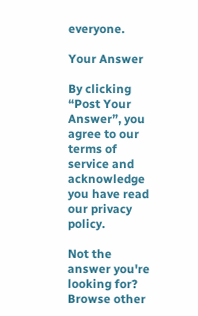everyone.

Your Answer

By clicking “Post Your Answer”, you agree to our terms of service and acknowledge you have read our privacy policy.

Not the answer you're looking for? Browse other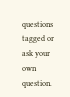questions tagged or ask your own question.